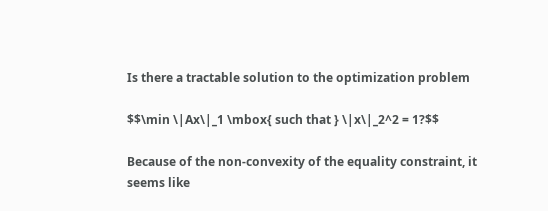Is there a tractable solution to the optimization problem

$$\min \|Ax\|_1 \mbox{ such that } \|x\|_2^2 = 1?$$

Because of the non-convexity of the equality constraint, it seems like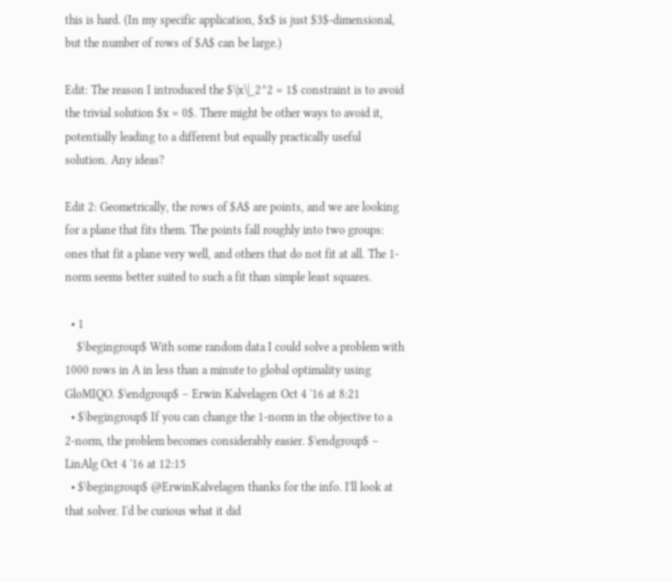this is hard. (In my specific application, $x$ is just $3$-dimensional, but the number of rows of $A$ can be large.)

Edit: The reason I introduced the $\|x\|_2^2 = 1$ constraint is to avoid the trivial solution $x = 0$. There might be other ways to avoid it, potentially leading to a different but equally practically useful solution. Any ideas?

Edit 2: Geometrically, the rows of $A$ are points, and we are looking for a plane that fits them. The points fall roughly into two groups: ones that fit a plane very well, and others that do not fit at all. The 1-norm seems better suited to such a fit than simple least squares.

  • 1
    $\begingroup$ With some random data I could solve a problem with 1000 rows in A in less than a minute to global optimality using GloMIQO. $\endgroup$ – Erwin Kalvelagen Oct 4 '16 at 8:21
  • $\begingroup$ If you can change the 1-norm in the objective to a 2-norm, the problem becomes considerably easier. $\endgroup$ – LinAlg Oct 4 '16 at 12:15
  • $\begingroup$ @ErwinKalvelagen thanks for the info. I'll look at that solver. I'd be curious what it did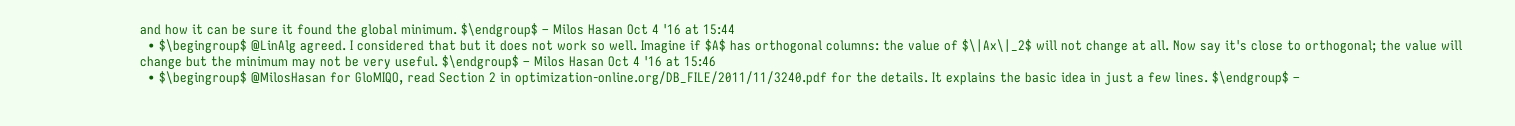and how it can be sure it found the global minimum. $\endgroup$ – Milos Hasan Oct 4 '16 at 15:44
  • $\begingroup$ @LinAlg agreed. I considered that but it does not work so well. Imagine if $A$ has orthogonal columns: the value of $\|Ax\|_2$ will not change at all. Now say it's close to orthogonal; the value will change but the minimum may not be very useful. $\endgroup$ – Milos Hasan Oct 4 '16 at 15:46
  • $\begingroup$ @MilosHasan for GloMIQO, read Section 2 in optimization-online.org/DB_FILE/2011/11/3240.pdf for the details. It explains the basic idea in just a few lines. $\endgroup$ –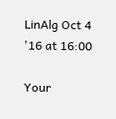LinAlg Oct 4 '16 at 16:00

Your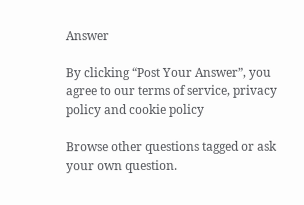Answer

By clicking “Post Your Answer”, you agree to our terms of service, privacy policy and cookie policy

Browse other questions tagged or ask your own question.